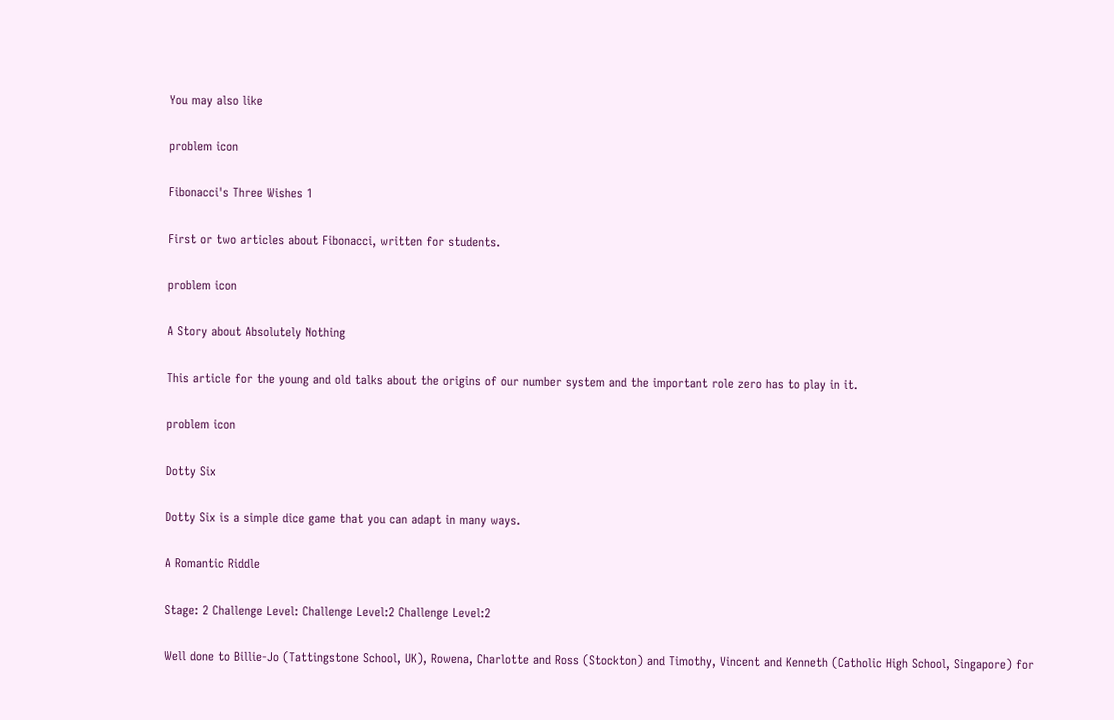You may also like

problem icon

Fibonacci's Three Wishes 1

First or two articles about Fibonacci, written for students.

problem icon

A Story about Absolutely Nothing

This article for the young and old talks about the origins of our number system and the important role zero has to play in it.

problem icon

Dotty Six

Dotty Six is a simple dice game that you can adapt in many ways.

A Romantic Riddle

Stage: 2 Challenge Level: Challenge Level:2 Challenge Level:2

Well done to Billie-Jo (Tattingstone School, UK), Rowena, Charlotte and Ross (Stockton) and Timothy, Vincent and Kenneth (Catholic High School, Singapore) for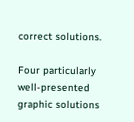correct solutions.

Four particularly well-presented graphic solutions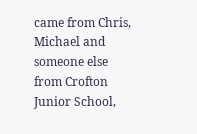came from Chris, Michael and someone else from Crofton Junior School,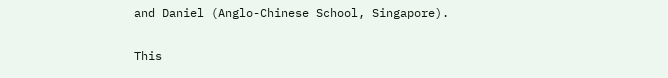and Daniel (Anglo-Chinese School, Singapore).

This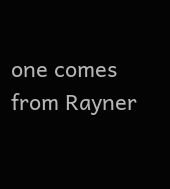one comes from Rayner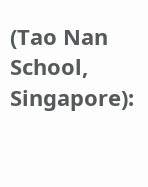(Tao Nan School, Singapore):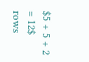$5 + 5 + 2 = 12$ rows